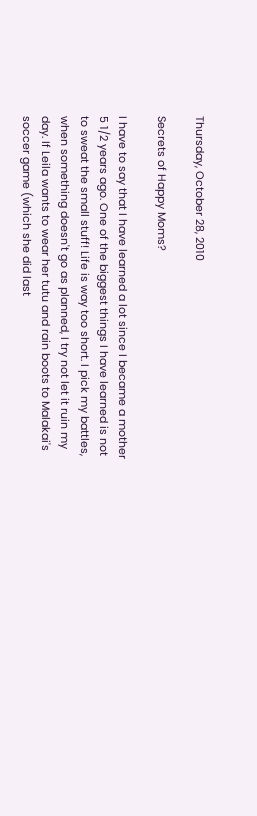Thursday, October 28, 2010

Secrets of Happy Moms?

I have to say that I have learned a lot since I became a mother 5 1/2 years ago. One of the biggest things I have learned is not to sweat the small stuff! Life is way too short. I pick my battles, when something doesn't go as planned, I try not let it ruin my day. If Leila wants to wear her tutu and rain boots to Malakai's soccer game (which she did last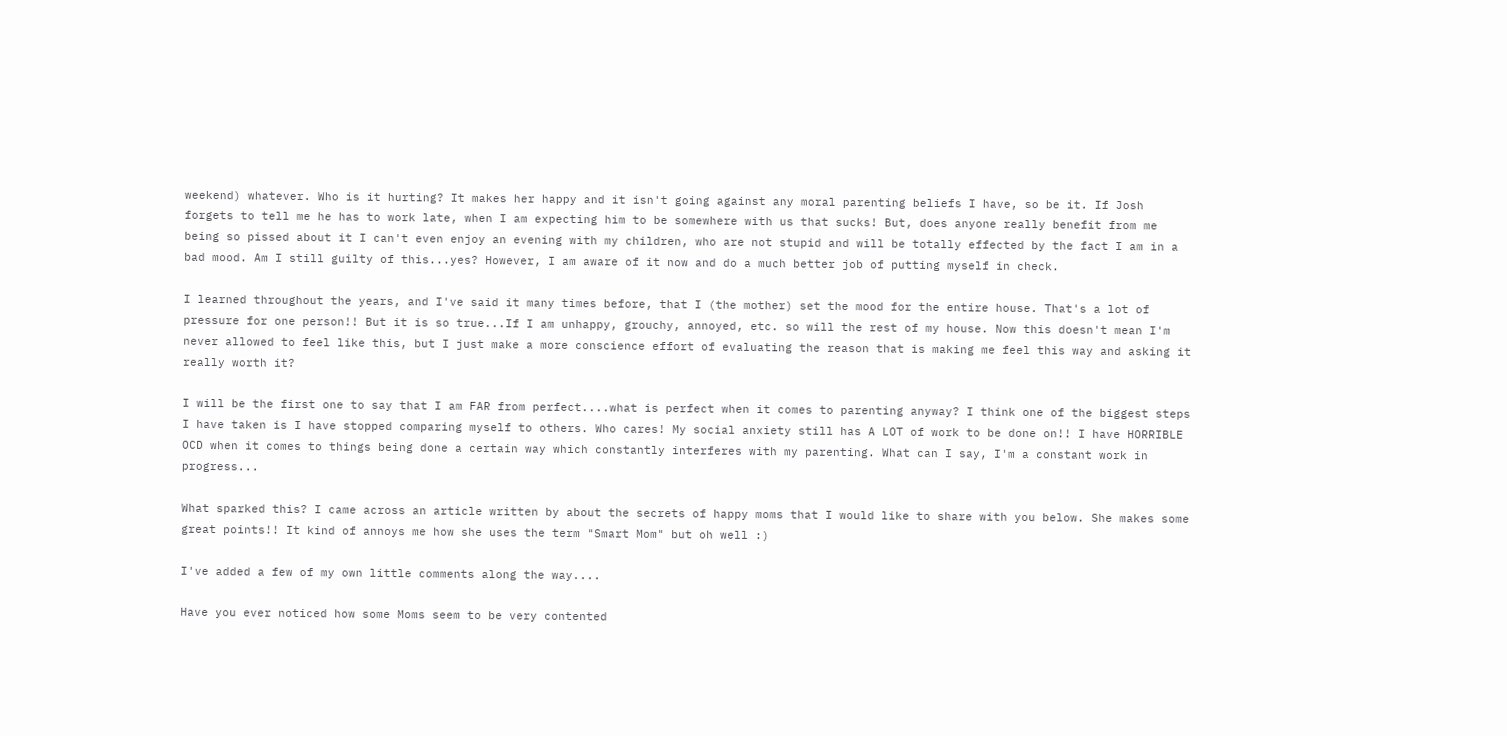weekend) whatever. Who is it hurting? It makes her happy and it isn't going against any moral parenting beliefs I have, so be it. If Josh forgets to tell me he has to work late, when I am expecting him to be somewhere with us that sucks! But, does anyone really benefit from me being so pissed about it I can't even enjoy an evening with my children, who are not stupid and will be totally effected by the fact I am in a bad mood. Am I still guilty of this...yes? However, I am aware of it now and do a much better job of putting myself in check.

I learned throughout the years, and I've said it many times before, that I (the mother) set the mood for the entire house. That's a lot of pressure for one person!! But it is so true...If I am unhappy, grouchy, annoyed, etc. so will the rest of my house. Now this doesn't mean I'm never allowed to feel like this, but I just make a more conscience effort of evaluating the reason that is making me feel this way and asking it really worth it?

I will be the first one to say that I am FAR from perfect....what is perfect when it comes to parenting anyway? I think one of the biggest steps I have taken is I have stopped comparing myself to others. Who cares! My social anxiety still has A LOT of work to be done on!! I have HORRIBLE OCD when it comes to things being done a certain way which constantly interferes with my parenting. What can I say, I'm a constant work in progress...

What sparked this? I came across an article written by about the secrets of happy moms that I would like to share with you below. She makes some great points!! It kind of annoys me how she uses the term "Smart Mom" but oh well :)

I've added a few of my own little comments along the way....

Have you ever noticed how some Moms seem to be very contented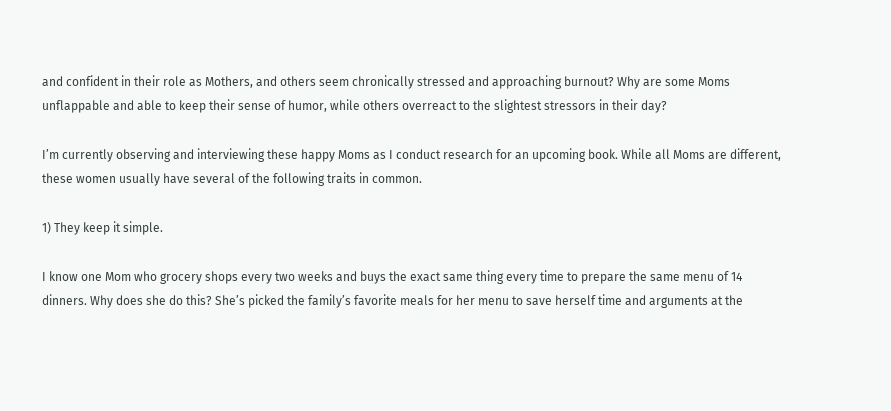and confident in their role as Mothers, and others seem chronically stressed and approaching burnout? Why are some Moms unflappable and able to keep their sense of humor, while others overreact to the slightest stressors in their day?

I’m currently observing and interviewing these happy Moms as I conduct research for an upcoming book. While all Moms are different, these women usually have several of the following traits in common.

1) They keep it simple.

I know one Mom who grocery shops every two weeks and buys the exact same thing every time to prepare the same menu of 14 dinners. Why does she do this? She’s picked the family’s favorite meals for her menu to save herself time and arguments at the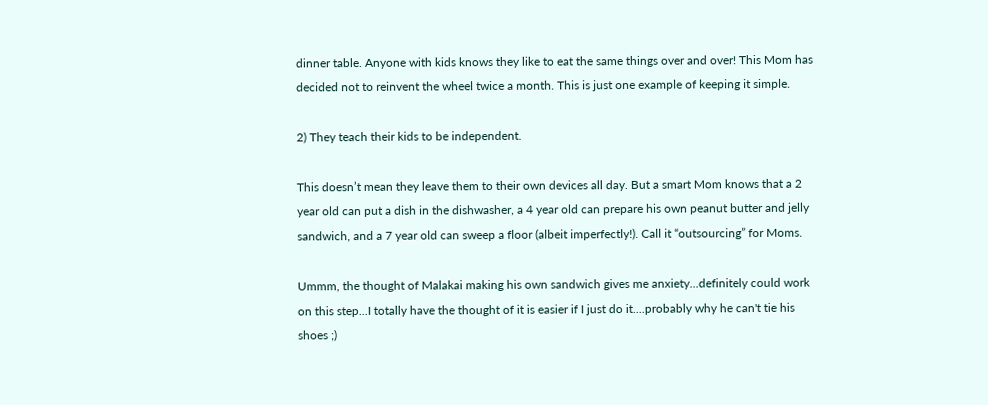dinner table. Anyone with kids knows they like to eat the same things over and over! This Mom has decided not to reinvent the wheel twice a month. This is just one example of keeping it simple.

2) They teach their kids to be independent.

This doesn’t mean they leave them to their own devices all day. But a smart Mom knows that a 2 year old can put a dish in the dishwasher, a 4 year old can prepare his own peanut butter and jelly sandwich, and a 7 year old can sweep a floor (albeit imperfectly!). Call it “outsourcing” for Moms.

Ummm, the thought of Malakai making his own sandwich gives me anxiety...definitely could work on this step...I totally have the thought of it is easier if I just do it....probably why he can't tie his shoes ;)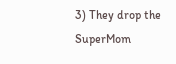3) They drop the SuperMom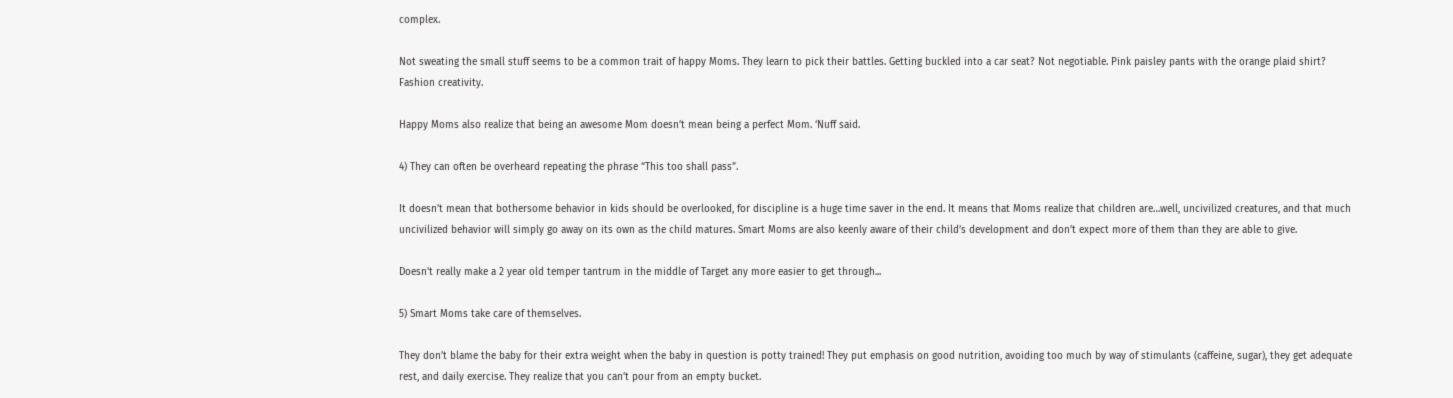complex.

Not sweating the small stuff seems to be a common trait of happy Moms. They learn to pick their battles. Getting buckled into a car seat? Not negotiable. Pink paisley pants with the orange plaid shirt? Fashion creativity.

Happy Moms also realize that being an awesome Mom doesn’t mean being a perfect Mom. ‘Nuff said.

4) They can often be overheard repeating the phrase “This too shall pass”.

It doesn’t mean that bothersome behavior in kids should be overlooked, for discipline is a huge time saver in the end. It means that Moms realize that children are…well, uncivilized creatures, and that much uncivilized behavior will simply go away on its own as the child matures. Smart Moms are also keenly aware of their child’s development and don’t expect more of them than they are able to give.

Doesn't really make a 2 year old temper tantrum in the middle of Target any more easier to get through...

5) Smart Moms take care of themselves.

They don’t blame the baby for their extra weight when the baby in question is potty trained! They put emphasis on good nutrition, avoiding too much by way of stimulants (caffeine, sugar), they get adequate rest, and daily exercise. They realize that you can’t pour from an empty bucket.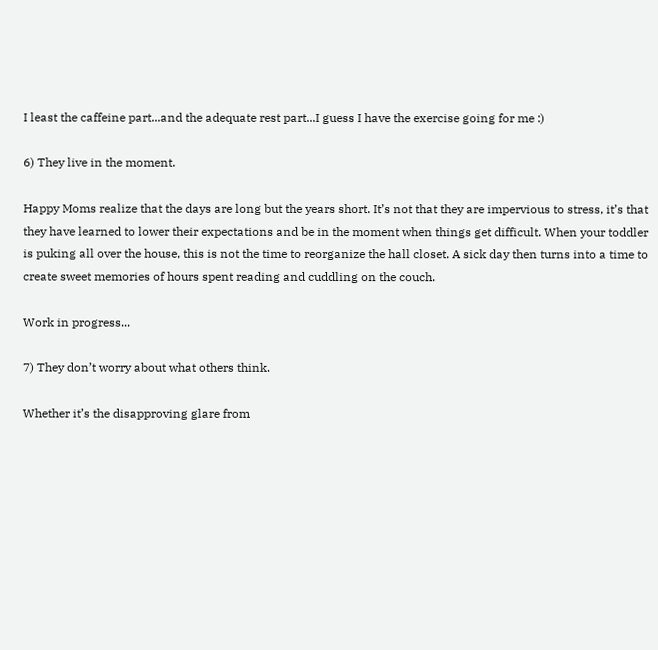I least the caffeine part...and the adequate rest part...I guess I have the exercise going for me :)

6) They live in the moment.

Happy Moms realize that the days are long but the years short. It’s not that they are impervious to stress, it’s that they have learned to lower their expectations and be in the moment when things get difficult. When your toddler is puking all over the house, this is not the time to reorganize the hall closet. A sick day then turns into a time to create sweet memories of hours spent reading and cuddling on the couch.

Work in progress...

7) They don’t worry about what others think.

Whether it’s the disapproving glare from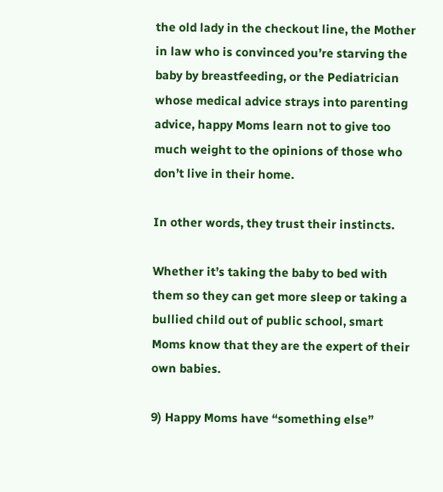the old lady in the checkout line, the Mother in law who is convinced you’re starving the baby by breastfeeding, or the Pediatrician whose medical advice strays into parenting advice, happy Moms learn not to give too much weight to the opinions of those who don’t live in their home.

In other words, they trust their instincts.

Whether it’s taking the baby to bed with them so they can get more sleep or taking a bullied child out of public school, smart Moms know that they are the expert of their own babies.

9) Happy Moms have “something else”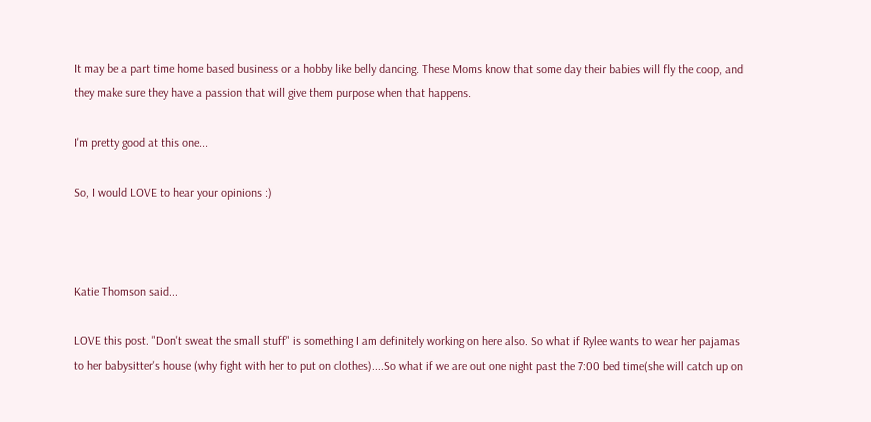It may be a part time home based business or a hobby like belly dancing. These Moms know that some day their babies will fly the coop, and they make sure they have a passion that will give them purpose when that happens.

I'm pretty good at this one...

So, I would LOVE to hear your opinions :)



Katie Thomson said...

LOVE this post. "Don't sweat the small stuff" is something I am definitely working on here also. So what if Rylee wants to wear her pajamas to her babysitter's house (why fight with her to put on clothes)....So what if we are out one night past the 7:00 bed time(she will catch up on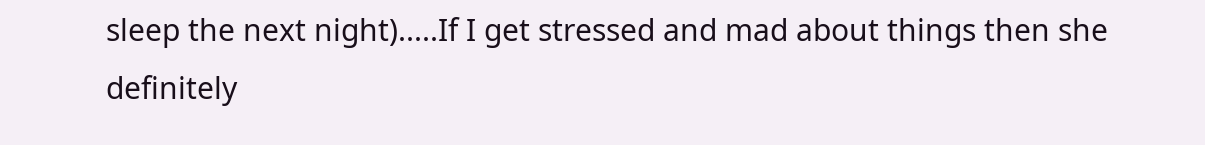sleep the next night).....If I get stressed and mad about things then she definitely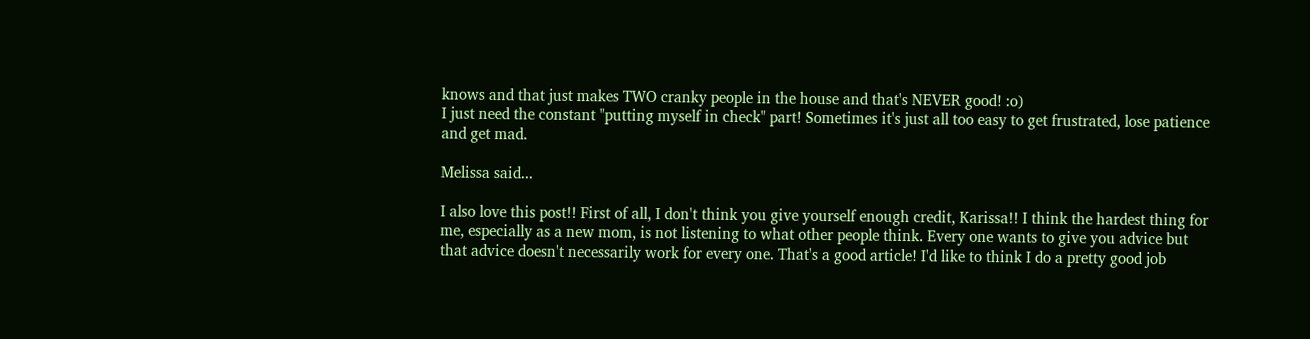knows and that just makes TWO cranky people in the house and that's NEVER good! :o)
I just need the constant "putting myself in check" part! Sometimes it's just all too easy to get frustrated, lose patience and get mad.

Melissa said...

I also love this post!! First of all, I don't think you give yourself enough credit, Karissa!! I think the hardest thing for me, especially as a new mom, is not listening to what other people think. Every one wants to give you advice but that advice doesn't necessarily work for every one. That's a good article! I'd like to think I do a pretty good job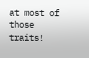at most of those traits!